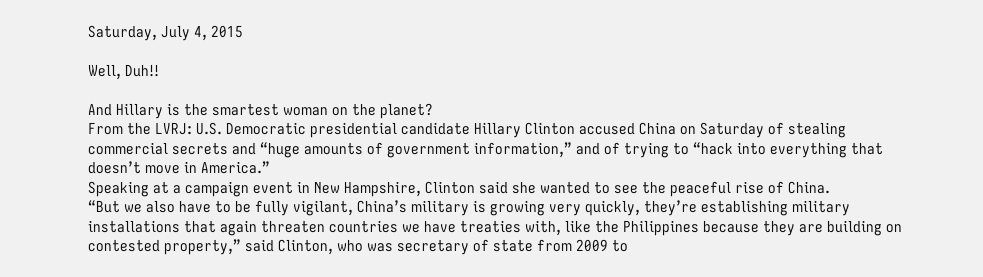Saturday, July 4, 2015

Well, Duh!!

And Hillary is the smartest woman on the planet?
From the LVRJ: U.S. Democratic presidential candidate Hillary Clinton accused China on Saturday of stealing commercial secrets and “huge amounts of government information,” and of trying to “hack into everything that doesn’t move in America.”
Speaking at a campaign event in New Hampshire, Clinton said she wanted to see the peaceful rise of China.
“But we also have to be fully vigilant, China’s military is growing very quickly, they’re establishing military installations that again threaten countries we have treaties with, like the Philippines because they are building on contested property,” said Clinton, who was secretary of state from 2009 to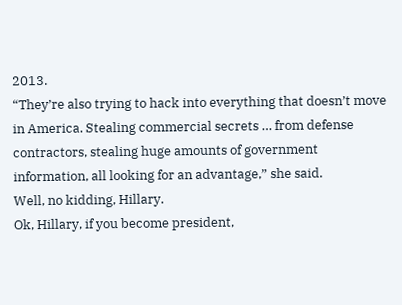2013.
“They’re also trying to hack into everything that doesn’t move in America. Stealing commercial secrets … from defense contractors, stealing huge amounts of government information, all looking for an advantage,” she said.
Well, no kidding, Hillary.
Ok, Hillary, if you become president,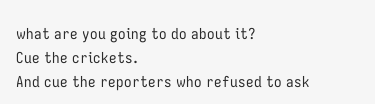what are you going to do about it?
Cue the crickets.
And cue the reporters who refused to ask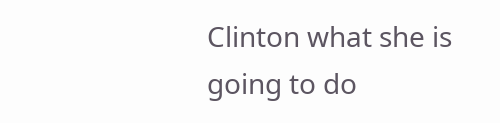Clinton what she is going to do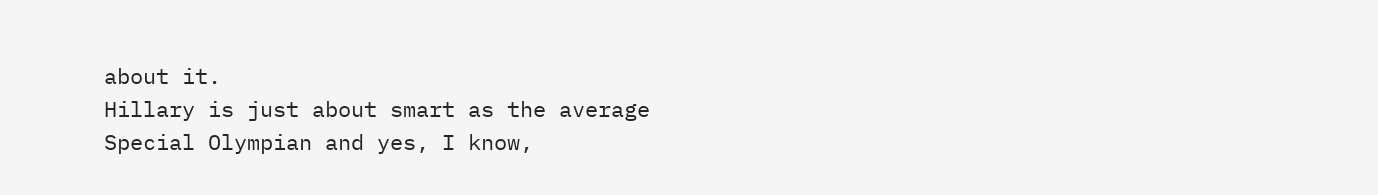about it.
Hillary is just about smart as the average Special Olympian and yes, I know,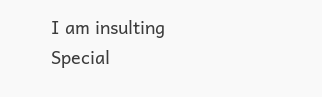I am insulting Special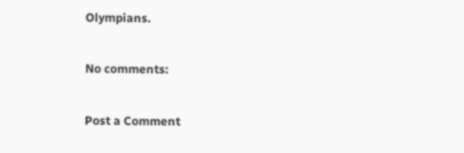Olympians.

No comments:

Post a Comment